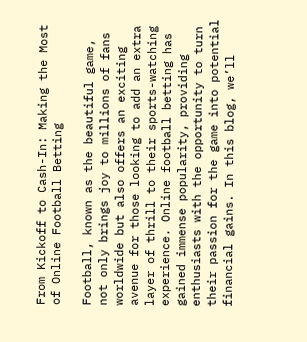From Kickoff to Cash-In: Making the Most of Online Football Betting

Football, known as the beautiful game, not only brings joy to millions of fans worldwide but also offers an exciting avenue for those looking to add an extra layer of thrill to their sports-watching experience. Online football betting has gained immense popularity, providing enthusiasts with the opportunity to turn their passion for the game into potential financial gains. In this blog, we’ll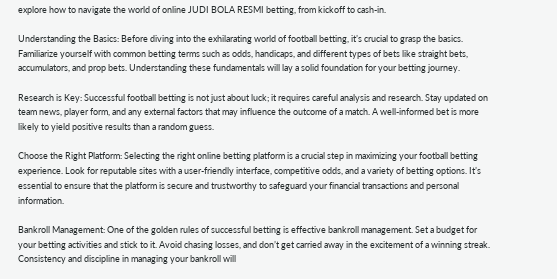explore how to navigate the world of online JUDI BOLA RESMI betting, from kickoff to cash-in.

Understanding the Basics: Before diving into the exhilarating world of football betting, it’s crucial to grasp the basics. Familiarize yourself with common betting terms such as odds, handicaps, and different types of bets like straight bets, accumulators, and prop bets. Understanding these fundamentals will lay a solid foundation for your betting journey.

Research is Key: Successful football betting is not just about luck; it requires careful analysis and research. Stay updated on team news, player form, and any external factors that may influence the outcome of a match. A well-informed bet is more likely to yield positive results than a random guess.

Choose the Right Platform: Selecting the right online betting platform is a crucial step in maximizing your football betting experience. Look for reputable sites with a user-friendly interface, competitive odds, and a variety of betting options. It’s essential to ensure that the platform is secure and trustworthy to safeguard your financial transactions and personal information.

Bankroll Management: One of the golden rules of successful betting is effective bankroll management. Set a budget for your betting activities and stick to it. Avoid chasing losses, and don’t get carried away in the excitement of a winning streak. Consistency and discipline in managing your bankroll will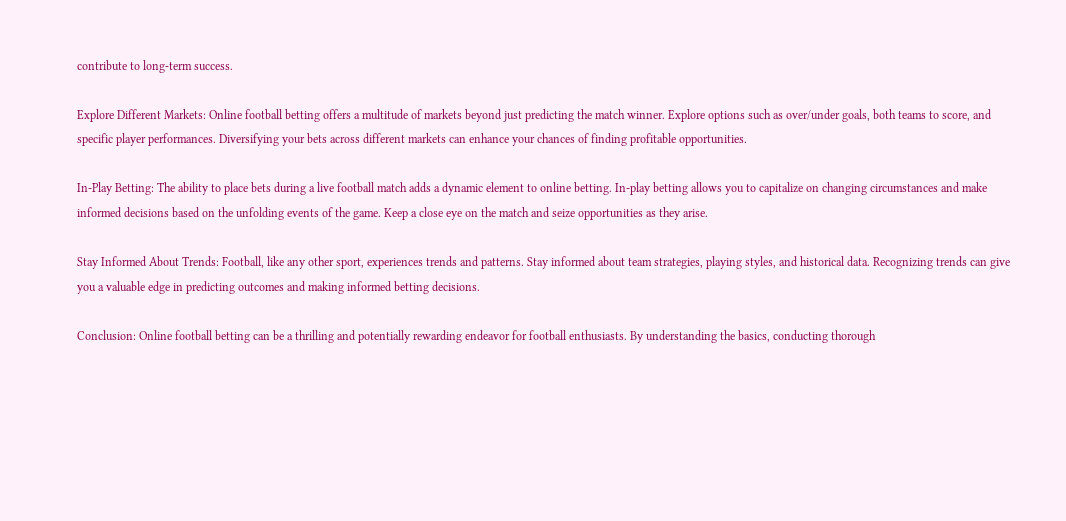contribute to long-term success.

Explore Different Markets: Online football betting offers a multitude of markets beyond just predicting the match winner. Explore options such as over/under goals, both teams to score, and specific player performances. Diversifying your bets across different markets can enhance your chances of finding profitable opportunities.

In-Play Betting: The ability to place bets during a live football match adds a dynamic element to online betting. In-play betting allows you to capitalize on changing circumstances and make informed decisions based on the unfolding events of the game. Keep a close eye on the match and seize opportunities as they arise.

Stay Informed About Trends: Football, like any other sport, experiences trends and patterns. Stay informed about team strategies, playing styles, and historical data. Recognizing trends can give you a valuable edge in predicting outcomes and making informed betting decisions.

Conclusion: Online football betting can be a thrilling and potentially rewarding endeavor for football enthusiasts. By understanding the basics, conducting thorough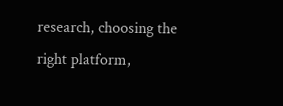research, choosing the right platform,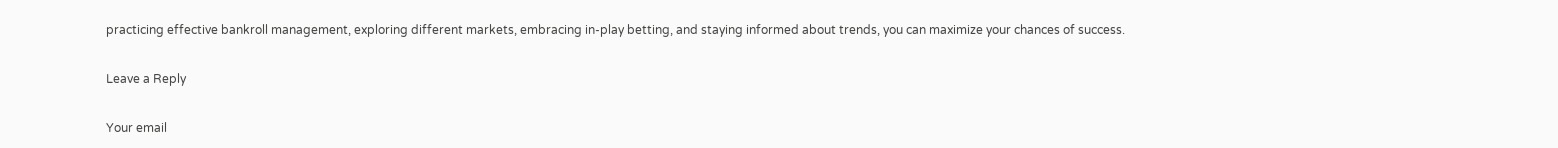practicing effective bankroll management, exploring different markets, embracing in-play betting, and staying informed about trends, you can maximize your chances of success.

Leave a Reply

Your email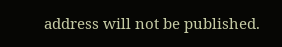address will not be published.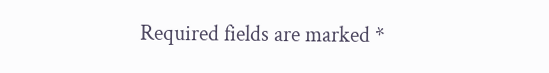Required fields are marked *